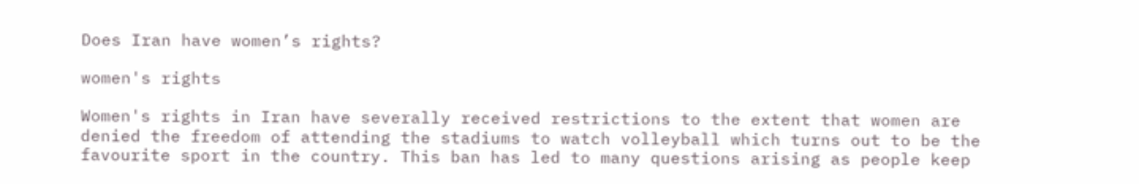Does Iran have women’s rights?

women's rights

Women's rights in Iran have severally received restrictions to the extent that women are denied the freedom of attending the stadiums to watch volleyball which turns out to be the favourite sport in the country. This ban has led to many questions arising as people keep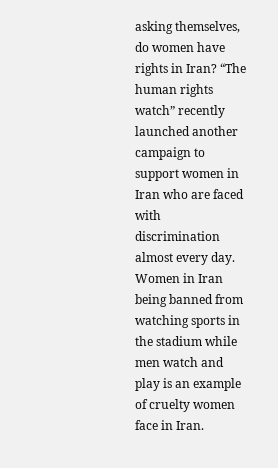asking themselves, do women have rights in Iran? “The human rights watch” recently launched another campaign to support women in Iran who are faced with discrimination almost every day. Women in Iran being banned from watching sports in the stadium while men watch and play is an example of cruelty women face in Iran.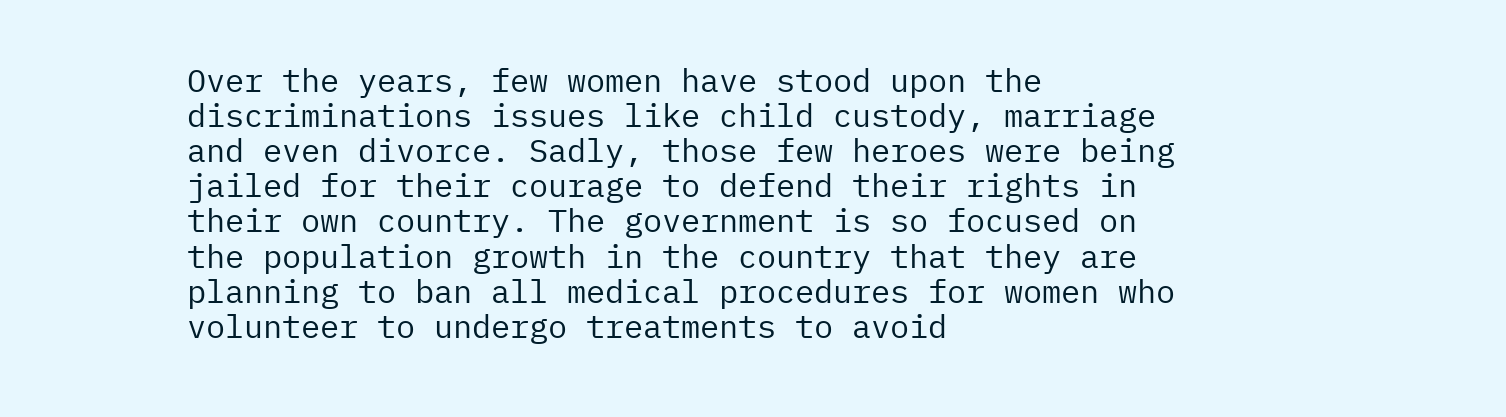Over the years, few women have stood upon the discriminations issues like child custody, marriage and even divorce. Sadly, those few heroes were being jailed for their courage to defend their rights in their own country. The government is so focused on the population growth in the country that they are planning to ban all medical procedures for women who volunteer to undergo treatments to avoid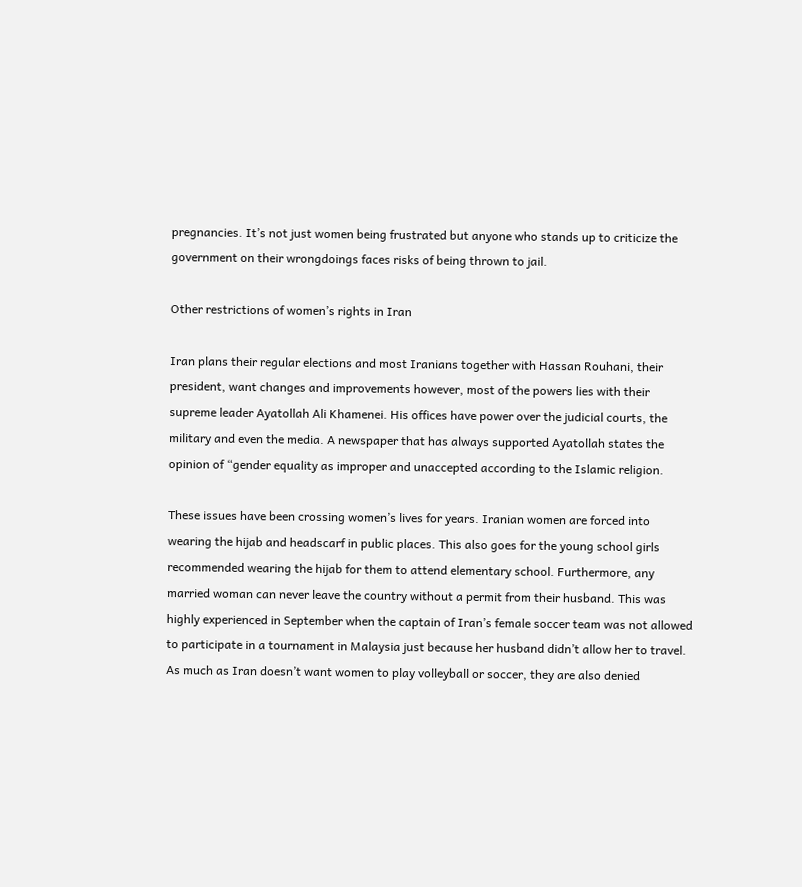pregnancies. It’s not just women being frustrated but anyone who stands up to criticize the government on their wrongdoings faces risks of being thrown to jail.

Other restrictions of women’s rights in Iran

Iran plans their regular elections and most Iranians together with Hassan Rouhani, their president, want changes and improvements however, most of the powers lies with their supreme leader Ayatollah Ali Khamenei. His offices have power over the judicial courts, the military and even the media. A newspaper that has always supported Ayatollah states the opinion of “gender equality as improper and unaccepted according to the Islamic religion.

These issues have been crossing women’s lives for years. Iranian women are forced into wearing the hijab and headscarf in public places. This also goes for the young school girls recommended wearing the hijab for them to attend elementary school. Furthermore, any married woman can never leave the country without a permit from their husband. This was highly experienced in September when the captain of Iran’s female soccer team was not allowed to participate in a tournament in Malaysia just because her husband didn’t allow her to travel. As much as Iran doesn’t want women to play volleyball or soccer, they are also denied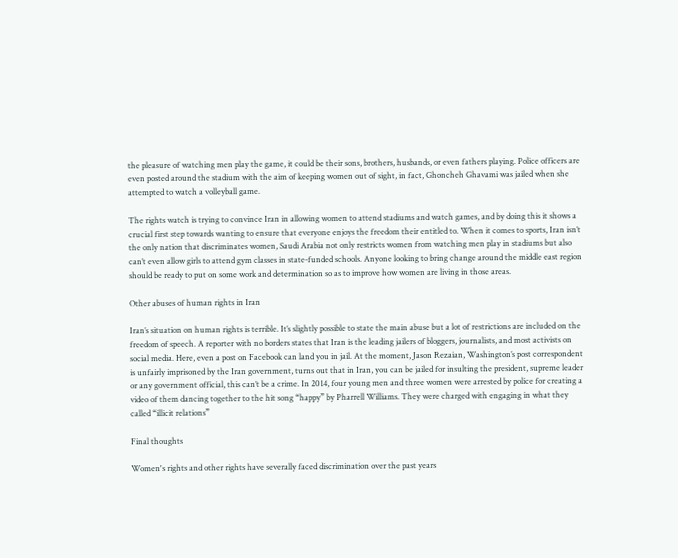the pleasure of watching men play the game, it could be their sons, brothers, husbands, or even fathers playing. Police officers are even posted around the stadium with the aim of keeping women out of sight, in fact, Ghoncheh Ghavami was jailed when she attempted to watch a volleyball game.

The rights watch is trying to convince Iran in allowing women to attend stadiums and watch games, and by doing this it shows a crucial first step towards wanting to ensure that everyone enjoys the freedom their entitled to. When it comes to sports, Iran isn’t the only nation that discriminates women, Saudi Arabia not only restricts women from watching men play in stadiums but also can’t even allow girls to attend gym classes in state-funded schools. Anyone looking to bring change around the middle east region should be ready to put on some work and determination so as to improve how women are living in those areas.

Other abuses of human rights in Iran

Iran’s situation on human rights is terrible. It’s slightly possible to state the main abuse but a lot of restrictions are included on the freedom of speech. A reporter with no borders states that Iran is the leading jailers of bloggers, journalists, and most activists on social media. Here, even a post on Facebook can land you in jail. At the moment, Jason Rezaian, Washington’s post correspondent is unfairly imprisoned by the Iran government, turns out that in Iran, you can be jailed for insulting the president, supreme leader or any government official, this can’t be a crime. In 2014, four young men and three women were arrested by police for creating a video of them dancing together to the hit song “happy” by Pharrell Williams. They were charged with engaging in what they called “illicit relations”

Final thoughts

Women's rights and other rights have severally faced discrimination over the past years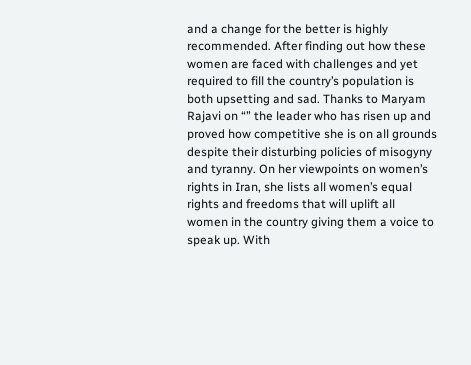and a change for the better is highly recommended. After finding out how these women are faced with challenges and yet required to fill the country’s population is both upsetting and sad. Thanks to Maryam Rajavi on “” the leader who has risen up and proved how competitive she is on all grounds despite their disturbing policies of misogyny and tyranny. On her viewpoints on women’s rights in Iran, she lists all women’s equal rights and freedoms that will uplift all women in the country giving them a voice to speak up. With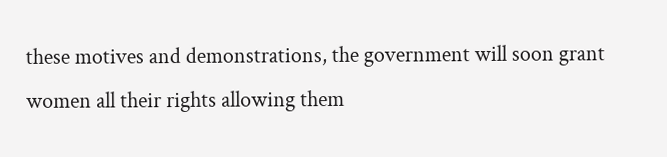these motives and demonstrations, the government will soon grant women all their rights allowing them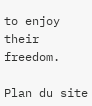to enjoy their freedom.

Plan du site